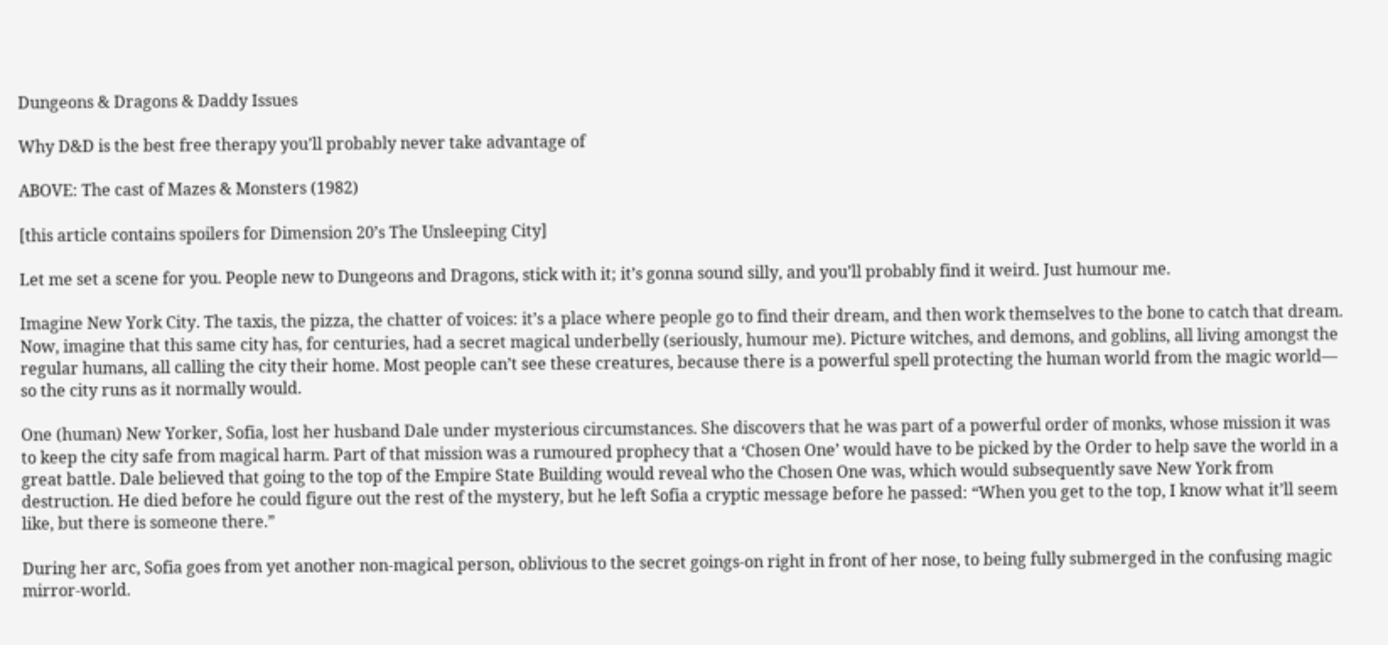Dungeons & Dragons & Daddy Issues

Why D&D is the best free therapy you’ll probably never take advantage of

ABOVE: The cast of Mazes & Monsters (1982)

[this article contains spoilers for Dimension 20’s The Unsleeping City]

Let me set a scene for you. People new to Dungeons and Dragons, stick with it; it’s gonna sound silly, and you’ll probably find it weird. Just humour me.

Imagine New York City. The taxis, the pizza, the chatter of voices: it’s a place where people go to find their dream, and then work themselves to the bone to catch that dream. Now, imagine that this same city has, for centuries, had a secret magical underbelly (seriously, humour me). Picture witches, and demons, and goblins, all living amongst the regular humans, all calling the city their home. Most people can’t see these creatures, because there is a powerful spell protecting the human world from the magic world— so the city runs as it normally would.

One (human) New Yorker, Sofia, lost her husband Dale under mysterious circumstances. She discovers that he was part of a powerful order of monks, whose mission it was to keep the city safe from magical harm. Part of that mission was a rumoured prophecy that a ‘Chosen One’ would have to be picked by the Order to help save the world in a great battle. Dale believed that going to the top of the Empire State Building would reveal who the Chosen One was, which would subsequently save New York from destruction. He died before he could figure out the rest of the mystery, but he left Sofia a cryptic message before he passed: “When you get to the top, I know what it’ll seem like, but there is someone there.”

During her arc, Sofia goes from yet another non-magical person, oblivious to the secret goings-on right in front of her nose, to being fully submerged in the confusing magic mirror-world.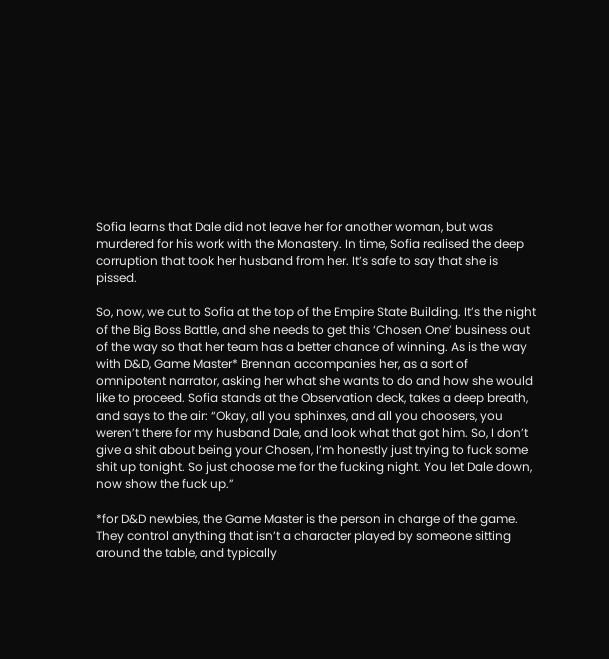Sofia learns that Dale did not leave her for another woman, but was murdered for his work with the Monastery. In time, Sofia realised the deep corruption that took her husband from her. It’s safe to say that she is pissed.

So, now, we cut to Sofia at the top of the Empire State Building. It’s the night of the Big Boss Battle, and she needs to get this ‘Chosen One’ business out of the way so that her team has a better chance of winning. As is the way with D&D, Game Master* Brennan accompanies her, as a sort of omnipotent narrator, asking her what she wants to do and how she would like to proceed. Sofia stands at the Observation deck, takes a deep breath, and says to the air: “Okay, all you sphinxes, and all you choosers, you weren’t there for my husband Dale, and look what that got him. So, I don’t give a shit about being your Chosen, I’m honestly just trying to fuck some shit up tonight. So just choose me for the fucking night. You let Dale down, now show the fuck up.”

*for D&D newbies, the Game Master is the person in charge of the game. They control anything that isn’t a character played by someone sitting around the table, and typically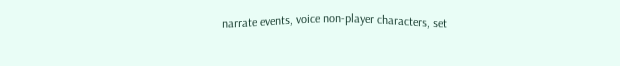narrate events, voice non-player characters, set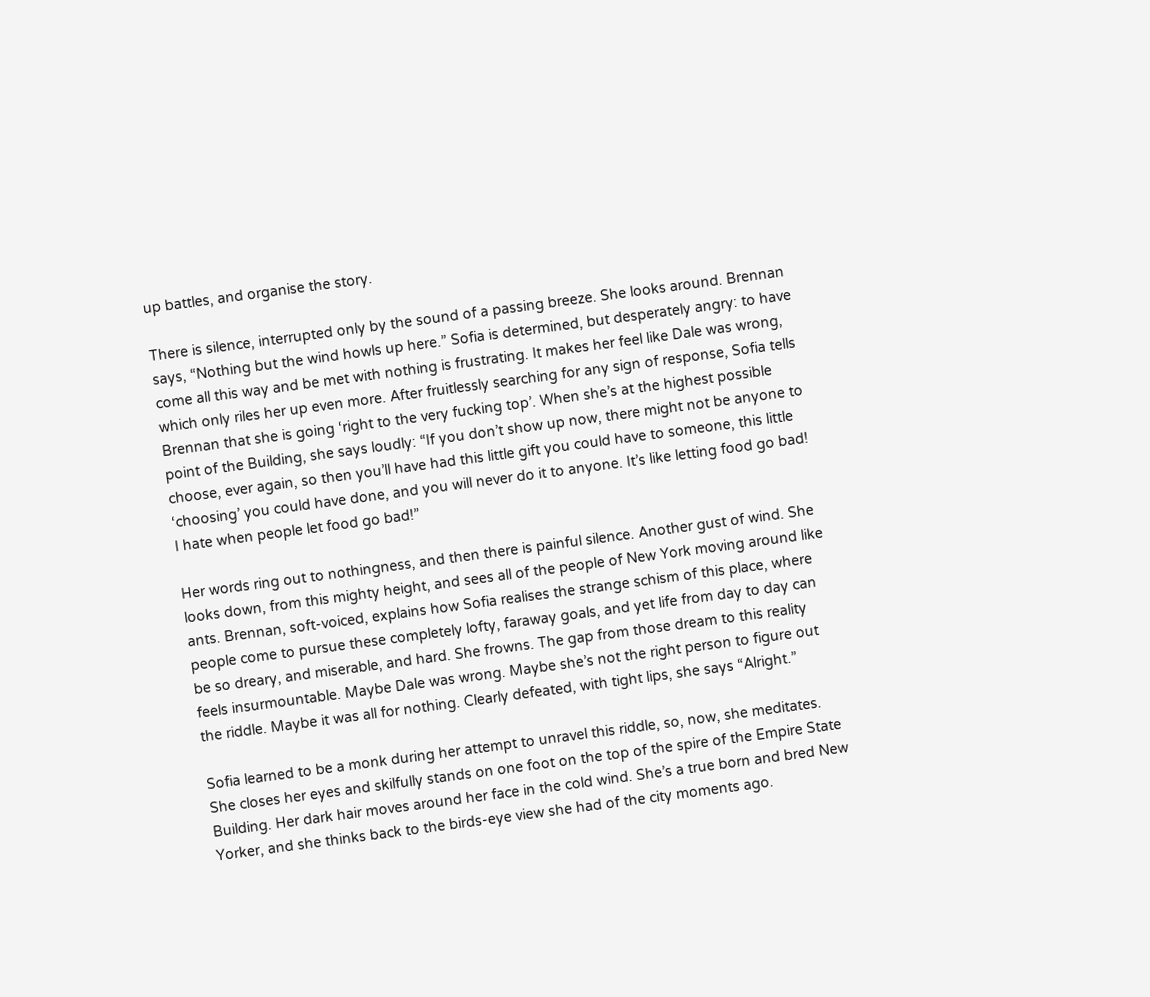up battles, and organise the story.

There is silence, interrupted only by the sound of a passing breeze. She looks around. Brennan says, “Nothing but the wind howls up here.” Sofia is determined, but desperately angry: to have come all this way and be met with nothing is frustrating. It makes her feel like Dale was wrong, which only riles her up even more. After fruitlessly searching for any sign of response, Sofia tells Brennan that she is going ‘right to the very fucking top’. When she’s at the highest possible point of the Building, she says loudly: “If you don’t show up now, there might not be anyone to choose, ever again, so then you’ll have had this little gift you could have to someone, this little ‘choosing’ you could have done, and you will never do it to anyone. It’s like letting food go bad! I hate when people let food go bad!”

Her words ring out to nothingness, and then there is painful silence. Another gust of wind. She looks down, from this mighty height, and sees all of the people of New York moving around like ants. Brennan, soft-voiced, explains how Sofia realises the strange schism of this place, where people come to pursue these completely lofty, faraway goals, and yet life from day to day can be so dreary, and miserable, and hard. She frowns. The gap from those dream to this reality feels insurmountable. Maybe Dale was wrong. Maybe she’s not the right person to figure out the riddle. Maybe it was all for nothing. Clearly defeated, with tight lips, she says “Alright.”

Sofia learned to be a monk during her attempt to unravel this riddle, so, now, she meditates. She closes her eyes and skilfully stands on one foot on the top of the spire of the Empire State Building. Her dark hair moves around her face in the cold wind. She’s a true born and bred New Yorker, and she thinks back to the birds-eye view she had of the city moments ago.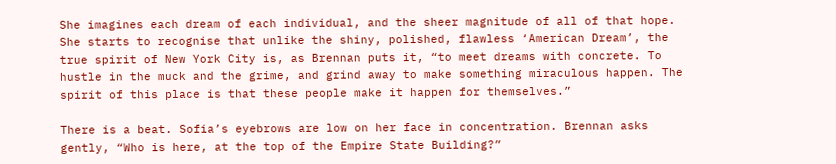She imagines each dream of each individual, and the sheer magnitude of all of that hope. She starts to recognise that unlike the shiny, polished, flawless ‘American Dream’, the true spirit of New York City is, as Brennan puts it, “to meet dreams with concrete. To hustle in the muck and the grime, and grind away to make something miraculous happen. The spirit of this place is that these people make it happen for themselves.”

There is a beat. Sofia’s eyebrows are low on her face in concentration. Brennan asks gently, “Who is here, at the top of the Empire State Building?”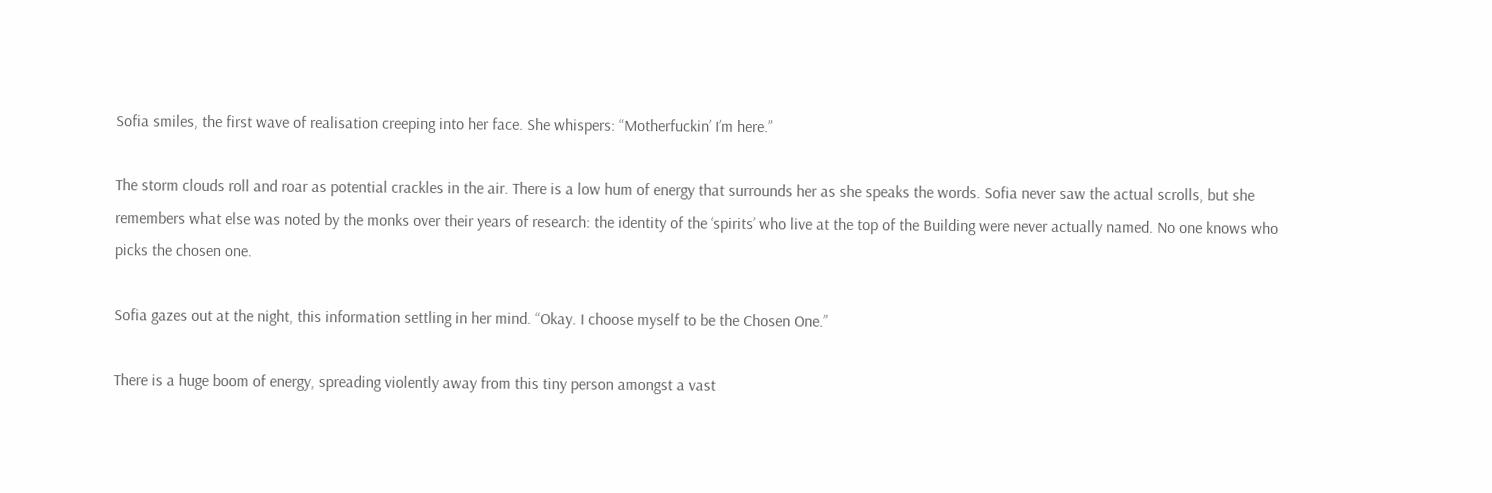Sofia smiles, the first wave of realisation creeping into her face. She whispers: “Motherfuckin’ I’m here.”

The storm clouds roll and roar as potential crackles in the air. There is a low hum of energy that surrounds her as she speaks the words. Sofia never saw the actual scrolls, but she remembers what else was noted by the monks over their years of research: the identity of the ‘spirits’ who live at the top of the Building were never actually named. No one knows who picks the chosen one.

Sofia gazes out at the night, this information settling in her mind. “Okay. I choose myself to be the Chosen One.”

There is a huge boom of energy, spreading violently away from this tiny person amongst a vast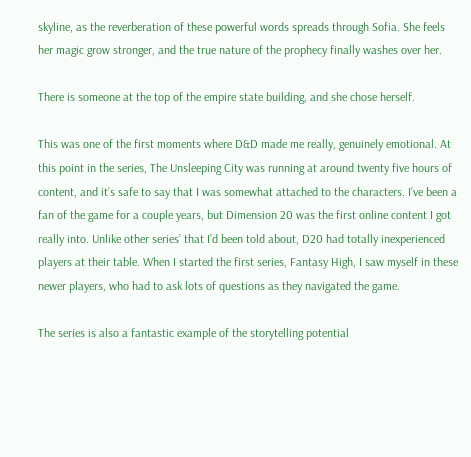skyline, as the reverberation of these powerful words spreads through Sofia. She feels her magic grow stronger, and the true nature of the prophecy finally washes over her.

There is someone at the top of the empire state building, and she chose herself.

This was one of the first moments where D&D made me really, genuinely emotional. At this point in the series, The Unsleeping City was running at around twenty five hours of content, and it’s safe to say that I was somewhat attached to the characters. I’ve been a fan of the game for a couple years, but Dimension 20 was the first online content I got really into. Unlike other series’ that I’d been told about, D20 had totally inexperienced players at their table. When I started the first series, Fantasy High, I saw myself in these newer players, who had to ask lots of questions as they navigated the game.

The series is also a fantastic example of the storytelling potential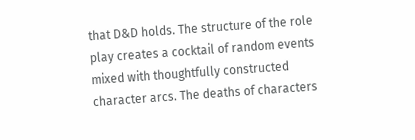that D&D holds. The structure of the role play creates a cocktail of random events mixed with thoughtfully constructed character arcs. The deaths of characters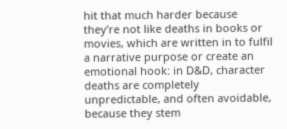hit that much harder because they’re not like deaths in books or movies, which are written in to fulfil a narrative purpose or create an emotional hook: in D&D, character deaths are completely unpredictable, and often avoidable, because they stem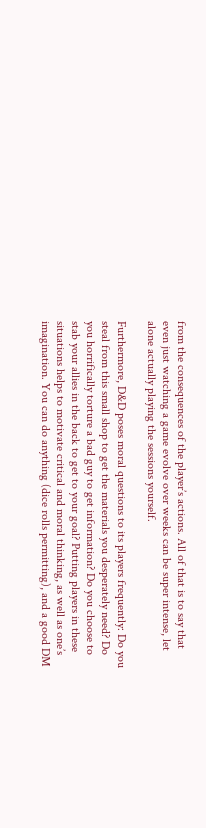from the consequences of the player’s actions. All of that is to say that even just watching a game evolve over weeks can be super intense, let alone actually playing the sessions yourself.

Furthermore, D&D poses moral questions to its players frequently: Do you steal from this small shop to get the materials you desperately need? Do you horrifically torture a bad guy to get information? Do you choose to stab your allies in the back to get to your goal? Putting players in these situations helps to motivate critical and moral thinking, as well as one’s imagination. You can do anything (dice rolls permitting), and a good DM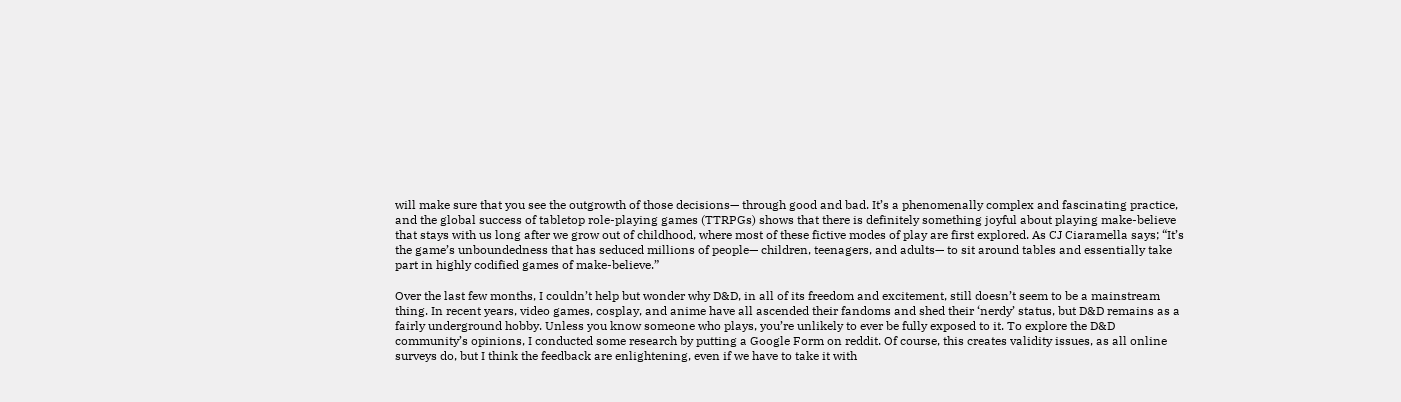will make sure that you see the outgrowth of those decisions— through good and bad. It’s a phenomenally complex and fascinating practice, and the global success of tabletop role-playing games (TTRPGs) shows that there is definitely something joyful about playing make-believe that stays with us long after we grow out of childhood, where most of these fictive modes of play are first explored. As CJ Ciaramella says; “It’s the game’s unboundedness that has seduced millions of people— children, teenagers, and adults— to sit around tables and essentially take part in highly codified games of make-believe.”

Over the last few months, I couldn’t help but wonder why D&D, in all of its freedom and excitement, still doesn’t seem to be a mainstream thing. In recent years, video games, cosplay, and anime have all ascended their fandoms and shed their ‘nerdy’ status, but D&D remains as a fairly underground hobby. Unless you know someone who plays, you’re unlikely to ever be fully exposed to it. To explore the D&D community’s opinions, I conducted some research by putting a Google Form on reddit. Of course, this creates validity issues, as all online surveys do, but I think the feedback are enlightening, even if we have to take it with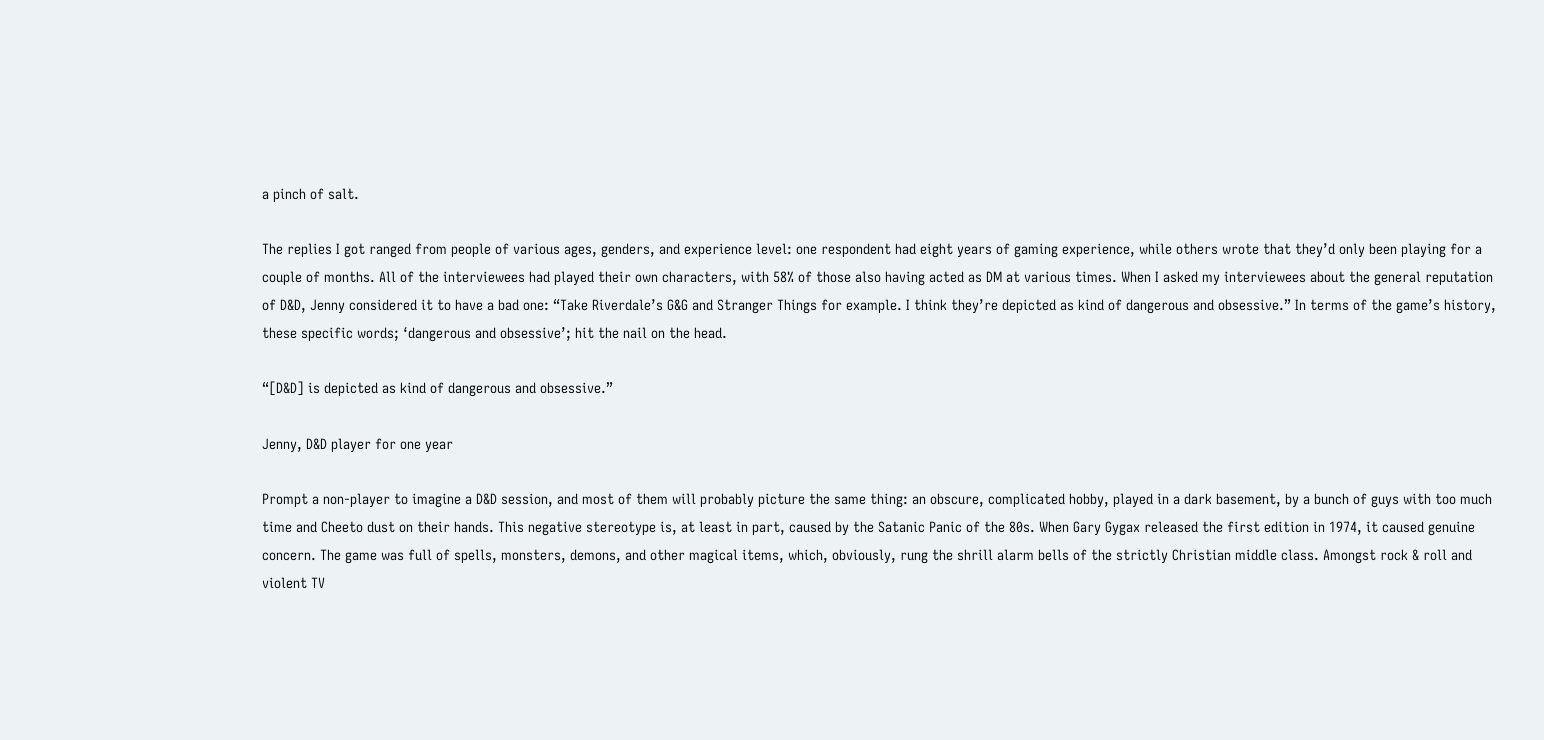a pinch of salt.

The replies I got ranged from people of various ages, genders, and experience level: one respondent had eight years of gaming experience, while others wrote that they’d only been playing for a couple of months. All of the interviewees had played their own characters, with 58% of those also having acted as DM at various times. When I asked my interviewees about the general reputation of D&D, Jenny considered it to have a bad one: “Take Riverdale’s G&G and Stranger Things for example. I think they’re depicted as kind of dangerous and obsessive.” In terms of the game’s history, these specific words; ‘dangerous and obsessive’; hit the nail on the head.

“[D&D] is depicted as kind of dangerous and obsessive.”

Jenny, D&D player for one year

Prompt a non-player to imagine a D&D session, and most of them will probably picture the same thing: an obscure, complicated hobby, played in a dark basement, by a bunch of guys with too much time and Cheeto dust on their hands. This negative stereotype is, at least in part, caused by the Satanic Panic of the 80s. When Gary Gygax released the first edition in 1974, it caused genuine concern. The game was full of spells, monsters, demons, and other magical items, which, obviously, rung the shrill alarm bells of the strictly Christian middle class. Amongst rock & roll and violent TV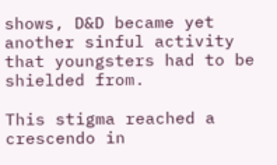shows, D&D became yet another sinful activity that youngsters had to be shielded from.

This stigma reached a crescendo in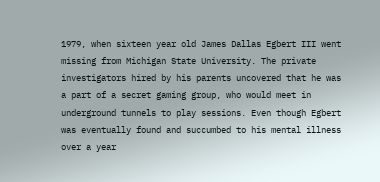1979, when sixteen year old James Dallas Egbert III went missing from Michigan State University. The private investigators hired by his parents uncovered that he was a part of a secret gaming group, who would meet in underground tunnels to play sessions. Even though Egbert was eventually found and succumbed to his mental illness over a year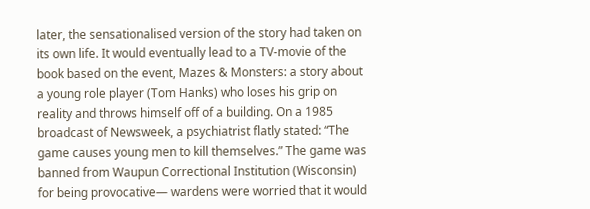later, the sensationalised version of the story had taken on its own life. It would eventually lead to a TV-movie of the book based on the event, Mazes & Monsters: a story about a young role player (Tom Hanks) who loses his grip on reality and throws himself off of a building. On a 1985 broadcast of Newsweek, a psychiatrist flatly stated: “The game causes young men to kill themselves.” The game was banned from Waupun Correctional Institution (Wisconsin) for being provocative— wardens were worried that it would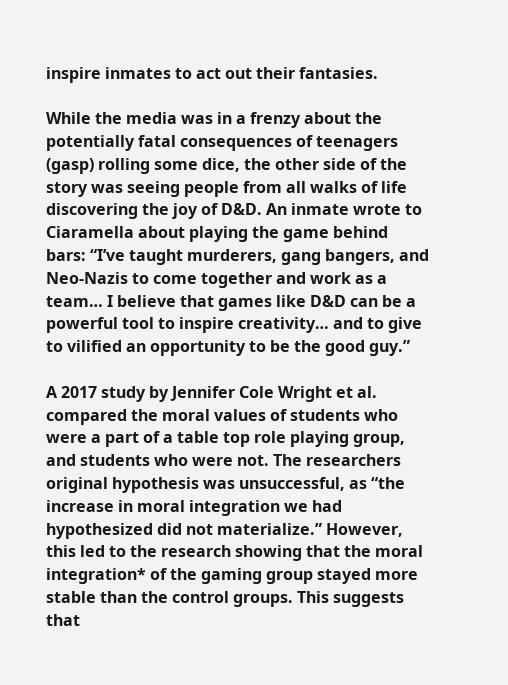inspire inmates to act out their fantasies.

While the media was in a frenzy about the potentially fatal consequences of teenagers (gasp) rolling some dice, the other side of the story was seeing people from all walks of life discovering the joy of D&D. An inmate wrote to Ciaramella about playing the game behind bars: “I’ve taught murderers, gang bangers, and Neo-Nazis to come together and work as a team… I believe that games like D&D can be a powerful tool to inspire creativity… and to give to vilified an opportunity to be the good guy.”

A 2017 study by Jennifer Cole Wright et al. compared the moral values of students who were a part of a table top role playing group, and students who were not. The researchers original hypothesis was unsuccessful, as “the increase in moral integration we had hypothesized did not materialize.” However, this led to the research showing that the moral integration* of the gaming group stayed more stable than the control groups. This suggests that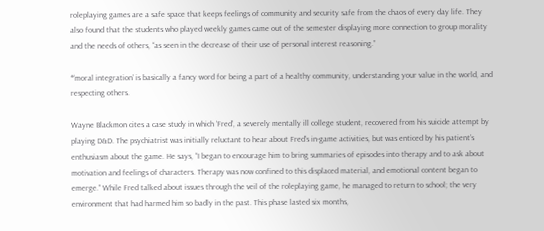roleplaying games are a safe space that keeps feelings of community and security safe from the chaos of every day life. They also found that the students who played weekly games came out of the semester displaying more connection to group morality and the needs of others, “as seen in the decrease of their use of personal interest reasoning.”

*‘moral integration’ is basically a fancy word for being a part of a healthy community, understanding your value in the world, and respecting others.

Wayne Blackmon cites a case study in which ‘Fred’, a severely mentally ill college student, recovered from his suicide attempt by playing D&D. The psychiatrist was initially reluctant to hear about Fred’s in-game activities, but was enticed by his patient’s enthusiasm about the game. He says, “I began to encourage him to bring summaries of episodes into therapy and to ask about motivation and feelings of characters. Therapy was now confined to this displaced material, and emotional content began to emerge.” While Fred talked about issues through the veil of the roleplaying game, he managed to return to school; the very environment that had harmed him so badly in the past. This phase lasted six months,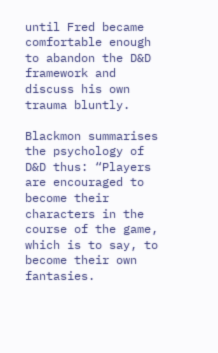until Fred became comfortable enough to abandon the D&D framework and discuss his own trauma bluntly.

Blackmon summarises the psychology of D&D thus: “Players are encouraged to become their characters in the course of the game, which is to say, to become their own fantasies.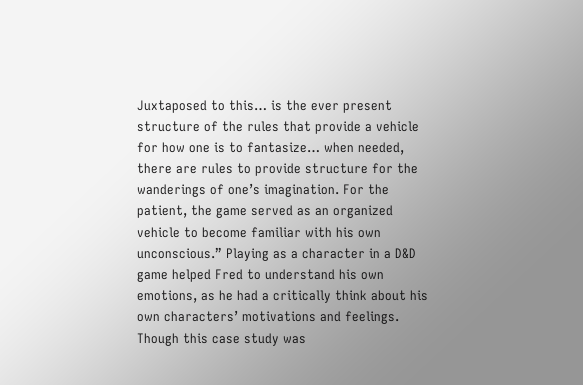Juxtaposed to this… is the ever present structure of the rules that provide a vehicle for how one is to fantasize… when needed, there are rules to provide structure for the wanderings of one’s imagination. For the patient, the game served as an organized vehicle to become familiar with his own unconscious.” Playing as a character in a D&D game helped Fred to understand his own emotions, as he had a critically think about his own characters’ motivations and feelings. Though this case study was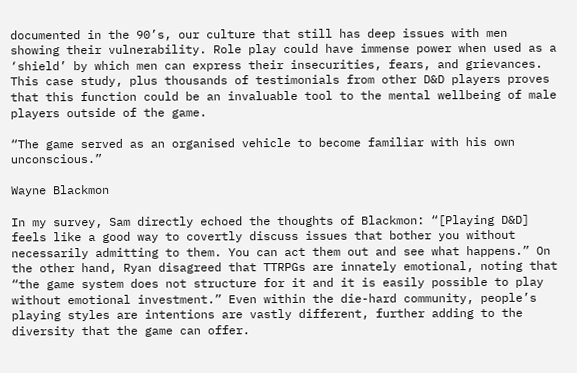documented in the 90’s, our culture that still has deep issues with men showing their vulnerability. Role play could have immense power when used as a ‘shield’ by which men can express their insecurities, fears, and grievances. This case study, plus thousands of testimonials from other D&D players proves that this function could be an invaluable tool to the mental wellbeing of male players outside of the game.

“The game served as an organised vehicle to become familiar with his own unconscious.”

Wayne Blackmon

In my survey, Sam directly echoed the thoughts of Blackmon: “[Playing D&D] feels like a good way to covertly discuss issues that bother you without necessarily admitting to them. You can act them out and see what happens.” On the other hand, Ryan disagreed that TTRPGs are innately emotional, noting that “the game system does not structure for it and it is easily possible to play without emotional investment.” Even within the die-hard community, people’s playing styles are intentions are vastly different, further adding to the diversity that the game can offer.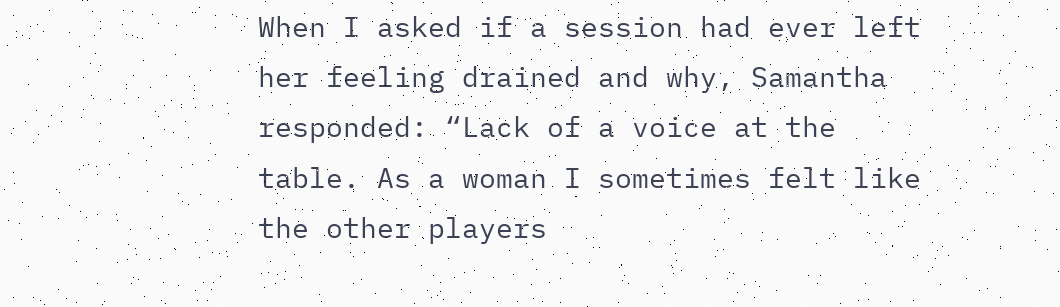When I asked if a session had ever left her feeling drained and why, Samantha responded: “Lack of a voice at the table. As a woman I sometimes felt like the other players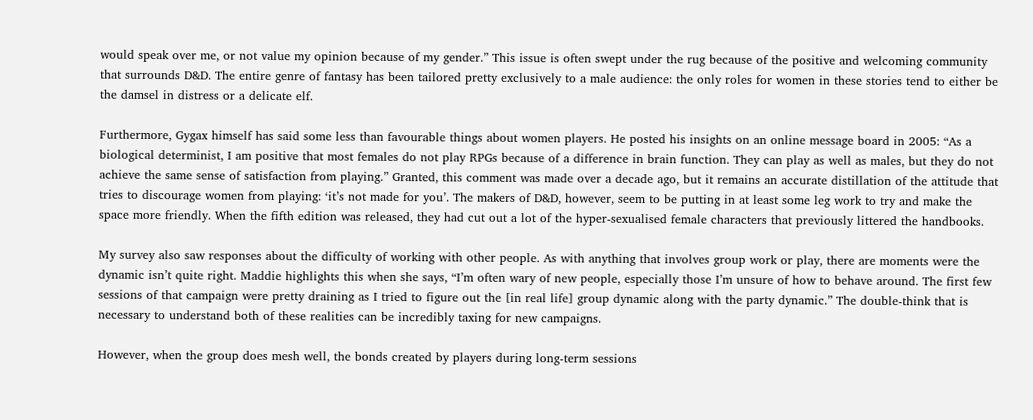would speak over me, or not value my opinion because of my gender.” This issue is often swept under the rug because of the positive and welcoming community that surrounds D&D. The entire genre of fantasy has been tailored pretty exclusively to a male audience: the only roles for women in these stories tend to either be the damsel in distress or a delicate elf.

Furthermore, Gygax himself has said some less than favourable things about women players. He posted his insights on an online message board in 2005: “As a biological determinist, I am positive that most females do not play RPGs because of a difference in brain function. They can play as well as males, but they do not achieve the same sense of satisfaction from playing.” Granted, this comment was made over a decade ago, but it remains an accurate distillation of the attitude that tries to discourage women from playing: ‘it’s not made for you’. The makers of D&D, however, seem to be putting in at least some leg work to try and make the space more friendly. When the fifth edition was released, they had cut out a lot of the hyper-sexualised female characters that previously littered the handbooks.

My survey also saw responses about the difficulty of working with other people. As with anything that involves group work or play, there are moments were the dynamic isn’t quite right. Maddie highlights this when she says, “I’m often wary of new people, especially those I’m unsure of how to behave around. The first few sessions of that campaign were pretty draining as I tried to figure out the [in real life] group dynamic along with the party dynamic.” The double-think that is necessary to understand both of these realities can be incredibly taxing for new campaigns.

However, when the group does mesh well, the bonds created by players during long-term sessions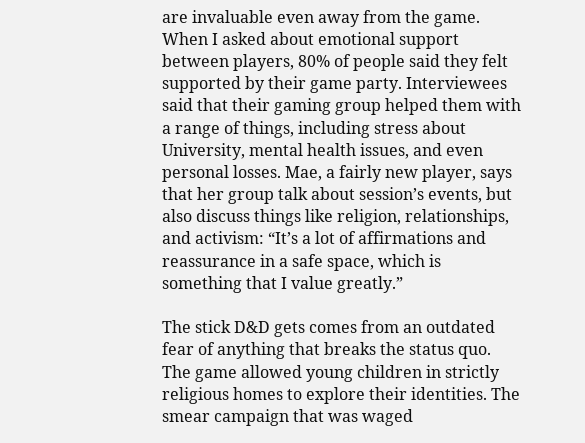are invaluable even away from the game. When I asked about emotional support between players, 80% of people said they felt supported by their game party. Interviewees said that their gaming group helped them with a range of things, including stress about University, mental health issues, and even personal losses. Mae, a fairly new player, says that her group talk about session’s events, but also discuss things like religion, relationships, and activism: “It’s a lot of affirmations and reassurance in a safe space, which is something that I value greatly.”

The stick D&D gets comes from an outdated fear of anything that breaks the status quo. The game allowed young children in strictly religious homes to explore their identities. The smear campaign that was waged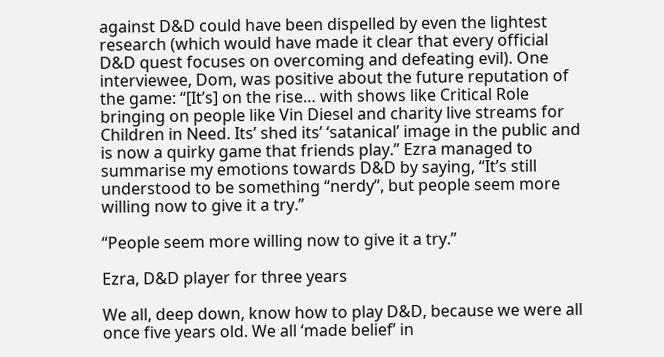against D&D could have been dispelled by even the lightest research (which would have made it clear that every official D&D quest focuses on overcoming and defeating evil). One interviewee, Dom, was positive about the future reputation of the game: “[It’s] on the rise… with shows like Critical Role bringing on people like Vin Diesel and charity live streams for Children in Need. Its’ shed its’ ‘satanical’ image in the public and is now a quirky game that friends play.” Ezra managed to summarise my emotions towards D&D by saying, “It’s still understood to be something “nerdy”, but people seem more willing now to give it a try.”

“People seem more willing now to give it a try.”

Ezra, D&D player for three years

We all, deep down, know how to play D&D, because we were all once five years old. We all ‘made belief’ in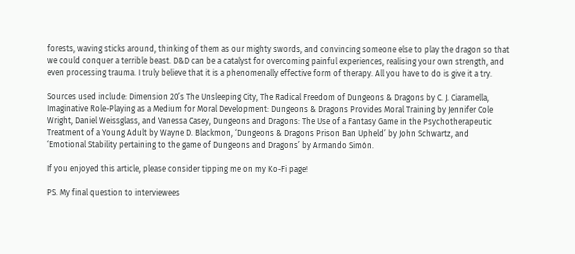forests, waving sticks around, thinking of them as our mighty swords, and convincing someone else to play the dragon so that we could conquer a terrible beast. D&D can be a catalyst for overcoming painful experiences, realising your own strength, and even processing trauma. I truly believe that it is a phenomenally effective form of therapy. All you have to do is give it a try.

Sources used include: Dimension 20’s The Unsleeping City, The Radical Freedom of Dungeons & Dragons by C. J. Ciaramella, Imaginative Role-Playing as a Medium for Moral Development: Dungeons & Dragons Provides Moral Training by Jennifer Cole Wright, Daniel Weissglass, and Vanessa Casey, Dungeons and Dragons: The Use of a Fantasy Game in the Psychotherapeutic Treatment of a Young Adult by Wayne D. Blackmon, ‘Dungeons & Dragons Prison Ban Upheld’ by John Schwartz, and ‘Emotional Stability pertaining to the game of Dungeons and Dragons’ by Armando Simón.

If you enjoyed this article, please consider tipping me on my Ko-Fi page!

PS. My final question to interviewees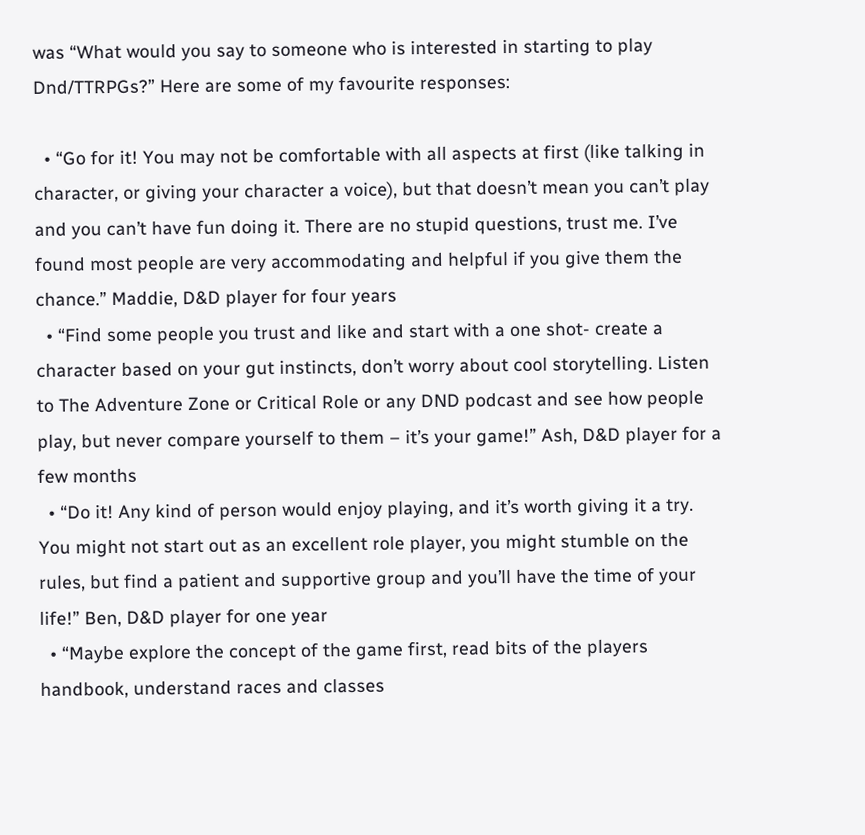was “What would you say to someone who is interested in starting to play Dnd/TTRPGs?” Here are some of my favourite responses:

  • “Go for it! You may not be comfortable with all aspects at first (like talking in character, or giving your character a voice), but that doesn’t mean you can’t play and you can’t have fun doing it. There are no stupid questions, trust me. I’ve found most people are very accommodating and helpful if you give them the chance.” Maddie, D&D player for four years
  • “Find some people you trust and like and start with a one shot- create a character based on your gut instincts, don’t worry about cool storytelling. Listen to The Adventure Zone or Critical Role or any DND podcast and see how people play, but never compare yourself to them – it’s your game!” Ash, D&D player for a few months
  • “Do it! Any kind of person would enjoy playing, and it’s worth giving it a try. You might not start out as an excellent role player, you might stumble on the rules, but find a patient and supportive group and you’ll have the time of your life!” Ben, D&D player for one year
  • “Maybe explore the concept of the game first, read bits of the players handbook, understand races and classes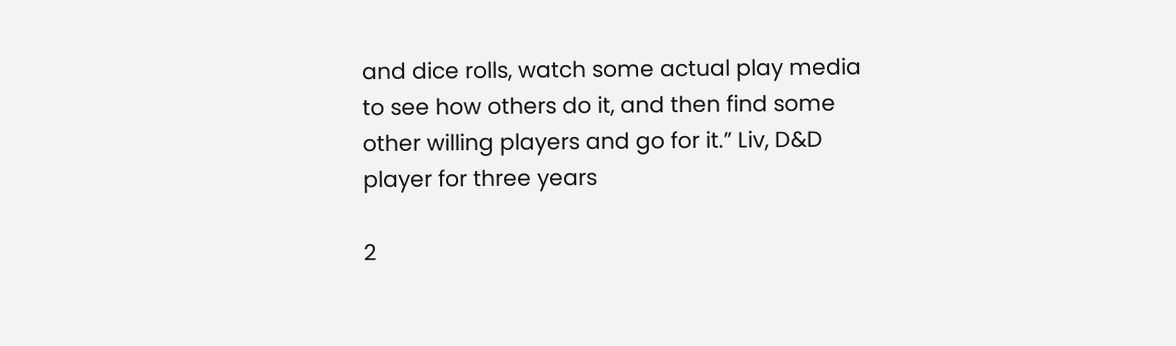and dice rolls, watch some actual play media to see how others do it, and then find some other willing players and go for it.” Liv, D&D player for three years

2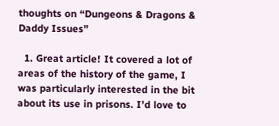thoughts on “Dungeons & Dragons & Daddy Issues”

  1. Great article! It covered a lot of areas of the history of the game, I was particularly interested in the bit about its use in prisons. I’d love to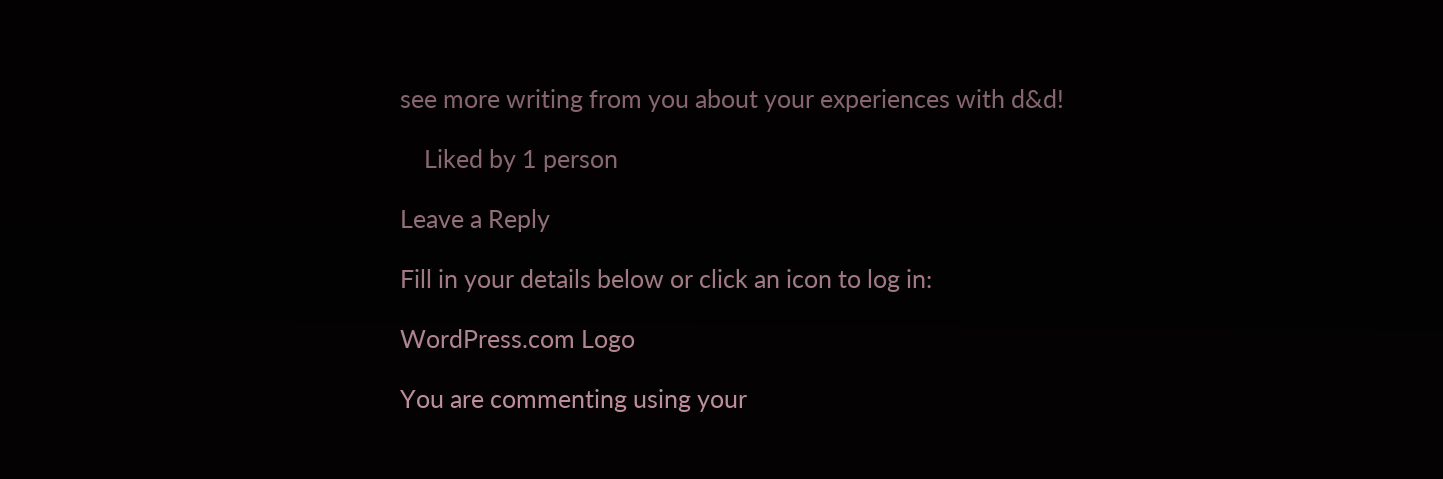see more writing from you about your experiences with d&d!

    Liked by 1 person

Leave a Reply

Fill in your details below or click an icon to log in:

WordPress.com Logo

You are commenting using your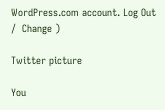WordPress.com account. Log Out /  Change )

Twitter picture

You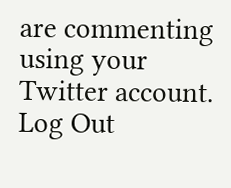are commenting using your Twitter account. Log Out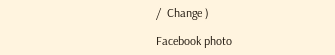/  Change )

Facebook photo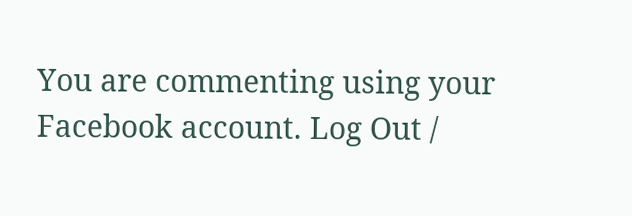You are commenting using your Facebook account. Log Out /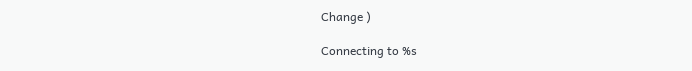Change )

Connecting to %s